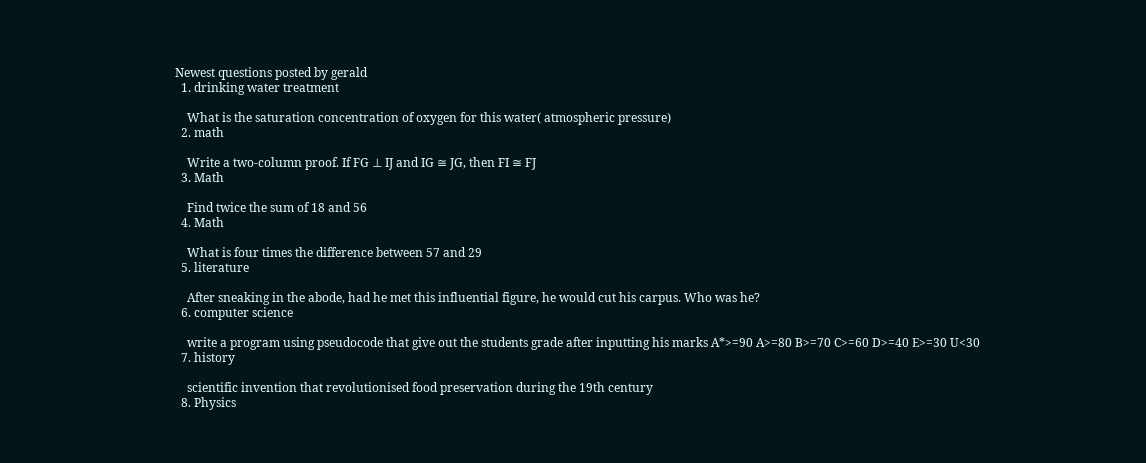Newest questions posted by gerald
  1. drinking water treatment

    What is the saturation concentration of oxygen for this water( atmospheric pressure)
  2. math

    Write a two-column proof. If FG ⊥ IJ and IG ≅ JG, then FI ≅ FJ
  3. Math

    Find twice the sum of 18 and 56
  4. Math

    What is four times the difference between 57 and 29
  5. literature

    After sneaking in the abode, had he met this influential figure, he would cut his carpus. Who was he?
  6. computer science

    write a program using pseudocode that give out the students grade after inputting his marks A*>=90 A>=80 B>=70 C>=60 D>=40 E>=30 U<30
  7. history

    scientific invention that revolutionised food preservation during the 19th century
  8. Physics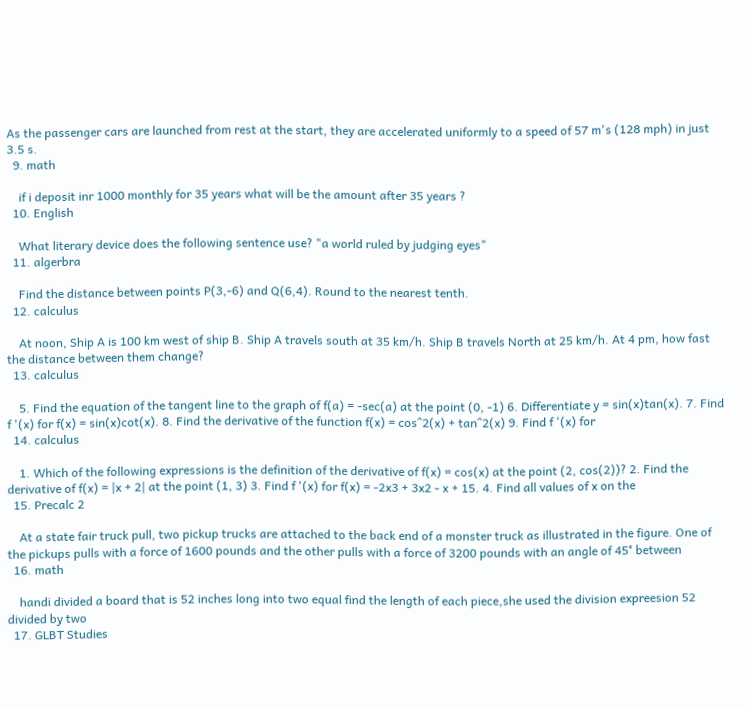As the passenger cars are launched from rest at the start, they are accelerated uniformly to a speed of 57 m's (128 mph) in just 3.5 s.
  9. math

    if i deposit inr 1000 monthly for 35 years what will be the amount after 35 years ?
  10. English

    What literary device does the following sentence use? "a world ruled by judging eyes"
  11. algerbra

    Find the distance between points P(3,-6) and Q(6,4). Round to the nearest tenth.
  12. calculus

    At noon, Ship A is 100 km west of ship B. Ship A travels south at 35 km/h. Ship B travels North at 25 km/h. At 4 pm, how fast the distance between them change?
  13. calculus

    5. Find the equation of the tangent line to the graph of f(a) = -sec(a) at the point (0, -1) 6. Differentiate y = sin(x)tan(x). 7. Find f '(x) for f(x) = sin(x)cot(x). 8. Find the derivative of the function f(x) = cos^2(x) + tan^2(x) 9. Find f '(x) for
  14. calculus

    1. Which of the following expressions is the definition of the derivative of f(x) = cos(x) at the point (2, cos(2))? 2. Find the derivative of f(x) = |x + 2| at the point (1, 3) 3. Find f '(x) for f(x) = -2x3 + 3x2 - x + 15. 4. Find all values of x on the
  15. Precalc 2

    At a state fair truck pull, two pickup trucks are attached to the back end of a monster truck as illustrated in the figure. One of the pickups pulls with a force of 1600 pounds and the other pulls with a force of 3200 pounds with an angle of 45° between
  16. math

    handi divided a board that is 52 inches long into two equal find the length of each piece,she used the division expreesion 52 divided by two
  17. GLBT Studies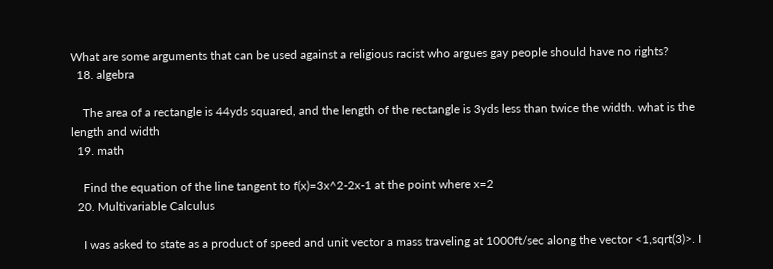What are some arguments that can be used against a religious racist who argues gay people should have no rights?
  18. algebra

    The area of a rectangle is 44yds squared, and the length of the rectangle is 3yds less than twice the width. what is the length and width
  19. math

    Find the equation of the line tangent to f(x)=3x^2-2x-1 at the point where x=2
  20. Multivariable Calculus

    I was asked to state as a product of speed and unit vector a mass traveling at 1000ft/sec along the vector <1,sqrt(3)>. I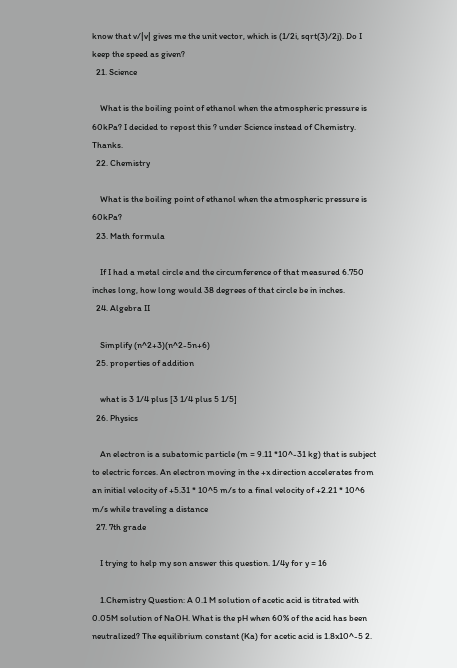know that v/|v| gives me the unit vector, which is (1/2i, sqrt(3)/2j). Do I keep the speed as given?
  21. Science

    What is the boiling point of ethanol when the atmospheric pressure is 60kPa? I decided to repost this ? under Science instead of Chemistry. Thanks.
  22. Chemistry

    What is the boiling point of ethanol when the atmospheric pressure is 60kPa?
  23. Math formula

    If I had a metal circle and the circumference of that measured 6.750 inches long, how long would 38 degrees of that circle be in inches.
  24. Algebra II

    Simplify (n^2+3)(n^2-5n+6)
  25. properties of addition

    what is 3 1/4 plus [3 1/4 plus 5 1/5]
  26. Physics

    An electron is a subatomic particle (m = 9.11 *10^-31 kg) that is subject to electric forces. An electron moving in the +x direction accelerates from an initial velocity of +5.31 * 10^5 m/s to a final velocity of +2.21 * 10^6 m/s while traveling a distance
  27. 7th grade

    I trying to help my son answer this question. 1/4y for y = 16

    1.Chemistry Question: A 0.1 M solution of acetic acid is titrated with 0.05M solution of NaOH. What is the pH when 60% of the acid has been neutralized? The equilibrium constant (Ka) for acetic acid is 1.8x10^-5 2.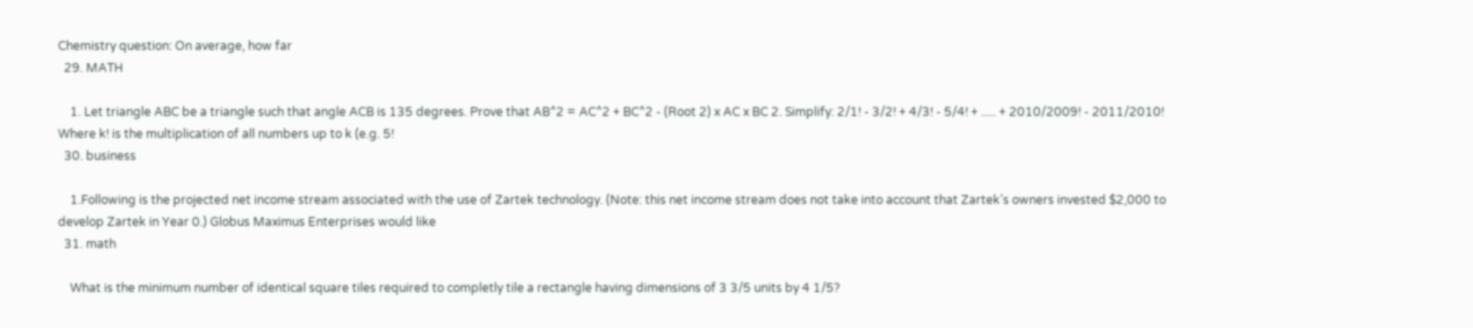Chemistry question: On average, how far
  29. MATH

    1. Let triangle ABC be a triangle such that angle ACB is 135 degrees. Prove that AB^2 = AC^2 + BC^2 - (Root 2) x AC x BC 2. Simplify: 2/1! - 3/2! + 4/3! - 5/4! + ..... + 2010/2009! - 2011/2010! Where k! is the multiplication of all numbers up to k (e.g. 5!
  30. business

    1.Following is the projected net income stream associated with the use of Zartek technology. (Note: this net income stream does not take into account that Zartek’s owners invested $2,000 to develop Zartek in Year 0.) Globus Maximus Enterprises would like
  31. math

    What is the minimum number of identical square tiles required to completly tile a rectangle having dimensions of 3 3/5 units by 4 1/5?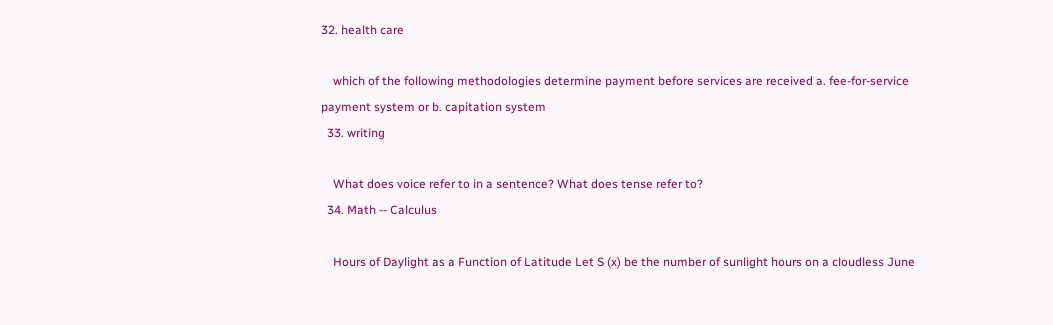32. health care

    which of the following methodologies determine payment before services are received a. fee-for-service payment system or b. capitation system
  33. writing

    What does voice refer to in a sentence? What does tense refer to?
  34. Math -- Calculus

    Hours of Daylight as a Function of Latitude Let S (x) be the number of sunlight hours on a cloudless June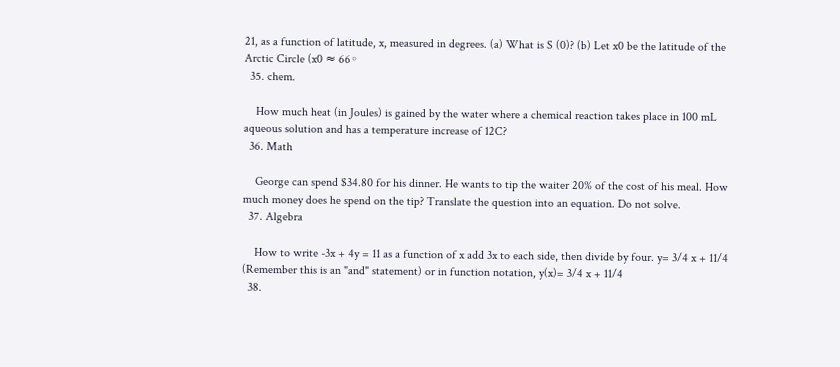21, as a function of latitude, x, measured in degrees. (a) What is S (0)? (b) Let x0 be the latitude of the Arctic Circle (x0 ≈ 66◦
  35. chem.

    How much heat (in Joules) is gained by the water where a chemical reaction takes place in 100 mL aqueous solution and has a temperature increase of 12C?
  36. Math

    George can spend $34.80 for his dinner. He wants to tip the waiter 20% of the cost of his meal. How much money does he spend on the tip? Translate the question into an equation. Do not solve.
  37. Algebra

    How to write -3x + 4y = 11 as a function of x add 3x to each side, then divide by four. y= 3/4 x + 11/4 (Remember this is an "and" statement) or in function notation, y(x)= 3/4 x + 11/4
  38.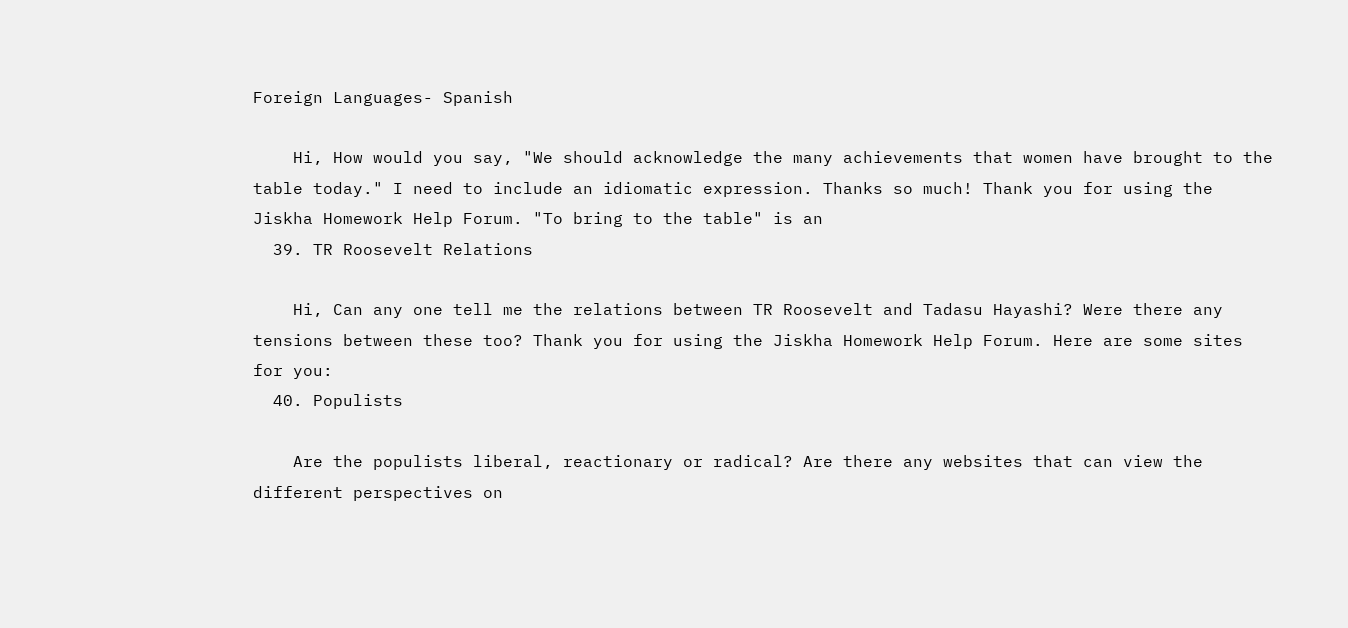Foreign Languages- Spanish

    Hi, How would you say, "We should acknowledge the many achievements that women have brought to the table today." I need to include an idiomatic expression. Thanks so much! Thank you for using the Jiskha Homework Help Forum. "To bring to the table" is an
  39. TR Roosevelt Relations

    Hi, Can any one tell me the relations between TR Roosevelt and Tadasu Hayashi? Were there any tensions between these too? Thank you for using the Jiskha Homework Help Forum. Here are some sites for you:
  40. Populists

    Are the populists liberal, reactionary or radical? Are there any websites that can view the different perspectives on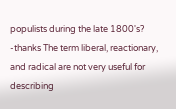populists during the late 1800's? -thanks The term liberal, reactionary, and radical are not very useful for describing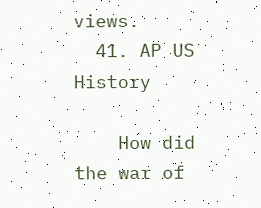views.
  41. AP US History

    How did the war of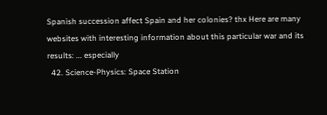Spanish succession affect Spain and her colonies? thx Here are many websites with interesting information about this particular war and its results: ... especially
  42. Science-Physics: Space Station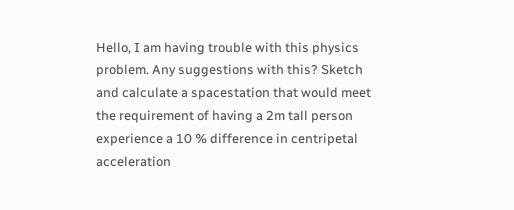Hello, I am having trouble with this physics problem. Any suggestions with this? Sketch and calculate a spacestation that would meet the requirement of having a 2m tall person experience a 10 % difference in centripetal acceleration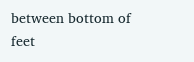between bottom of feet